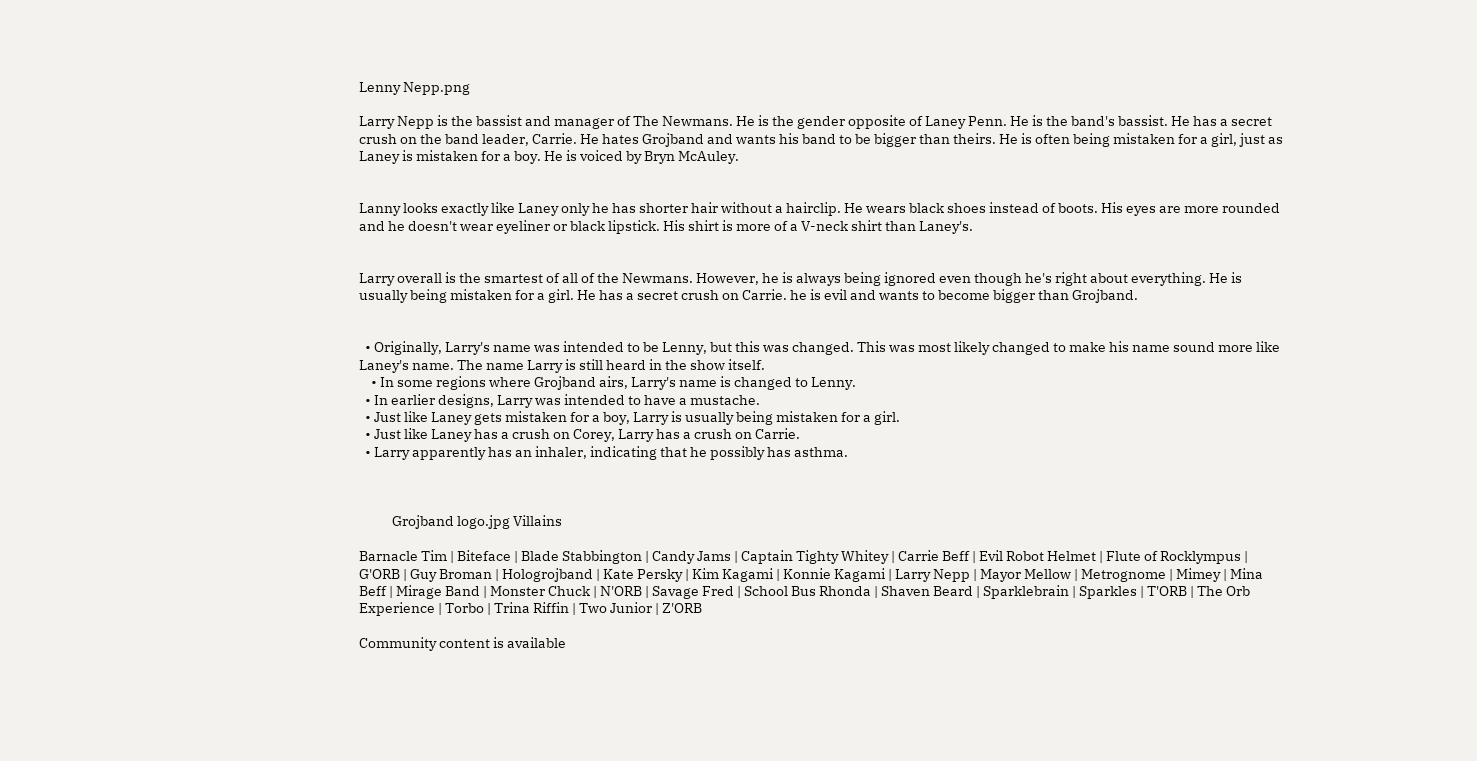Lenny Nepp.png

Larry Nepp is the bassist and manager of The Newmans. He is the gender opposite of Laney Penn. He is the band's bassist. He has a secret crush on the band leader, Carrie. He hates Grojband and wants his band to be bigger than theirs. He is often being mistaken for a girl, just as Laney is mistaken for a boy. He is voiced by Bryn McAuley.


Lanny looks exactly like Laney only he has shorter hair without a hairclip. He wears black shoes instead of boots. His eyes are more rounded and he doesn't wear eyeliner or black lipstick. His shirt is more of a V-neck shirt than Laney's.


Larry overall is the smartest of all of the Newmans. However, he is always being ignored even though he's right about everything. He is usually being mistaken for a girl. He has a secret crush on Carrie. he is evil and wants to become bigger than Grojband.


  • Originally, Larry's name was intended to be Lenny, but this was changed. This was most likely changed to make his name sound more like Laney's name. The name Larry is still heard in the show itself.
    • In some regions where Grojband airs, Larry's name is changed to Lenny.
  • In earlier designs, Larry was intended to have a mustache.
  • Just like Laney gets mistaken for a boy, Larry is usually being mistaken for a girl.
  • Just like Laney has a crush on Corey, Larry has a crush on Carrie.
  • Larry apparently has an inhaler, indicating that he possibly has asthma.



           Grojband logo.jpg Villains

Barnacle Tim | Biteface | Blade Stabbington | Candy Jams | Captain Tighty Whitey | Carrie Beff | Evil Robot Helmet | Flute of Rocklympus | G'ORB | Guy Broman | Hologrojband | Kate Persky | Kim Kagami | Konnie Kagami | Larry Nepp | Mayor Mellow | Metrognome | Mimey | Mina Beff | Mirage Band | Monster Chuck | N'ORB | Savage Fred | School Bus Rhonda | Shaven Beard | Sparklebrain | Sparkles | T'ORB | The Orb Experience | Torbo | Trina Riffin | Two Junior | Z'ORB

Community content is available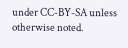under CC-BY-SA unless otherwise noted.